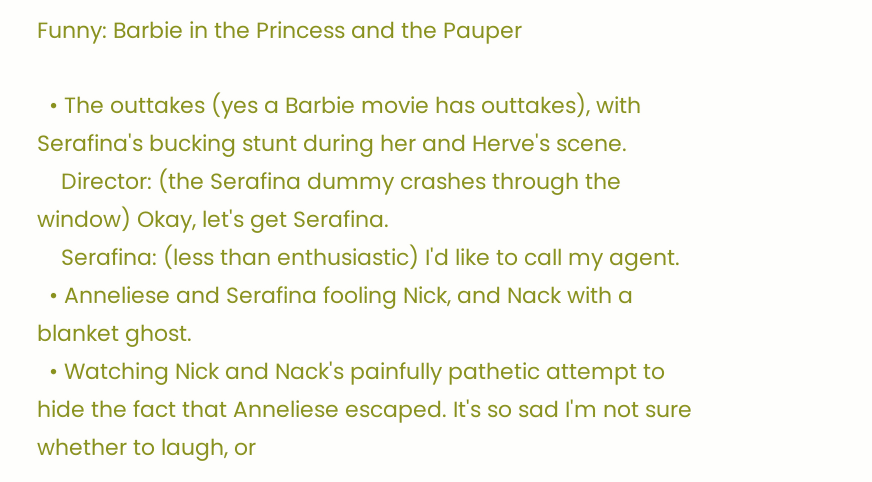Funny: Barbie in the Princess and the Pauper

  • The outtakes (yes a Barbie movie has outtakes), with Serafina's bucking stunt during her and Herve's scene.
    Director: (the Serafina dummy crashes through the window) Okay, let's get Serafina.
    Serafina: (less than enthusiastic) I'd like to call my agent.
  • Anneliese and Serafina fooling Nick, and Nack with a blanket ghost.
  • Watching Nick and Nack's painfully pathetic attempt to hide the fact that Anneliese escaped. It's so sad I'm not sure whether to laugh, or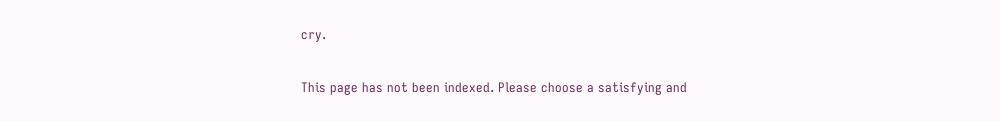cry.

This page has not been indexed. Please choose a satisfying and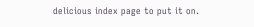delicious index page to put it on.